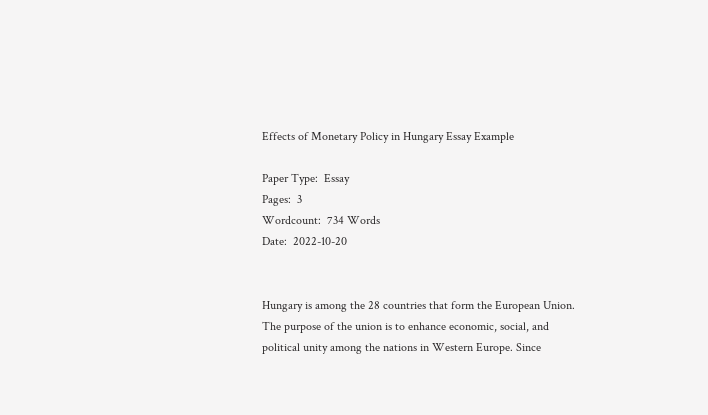Effects of Monetary Policy in Hungary Essay Example

Paper Type:  Essay
Pages:  3
Wordcount:  734 Words
Date:  2022-10-20


Hungary is among the 28 countries that form the European Union. The purpose of the union is to enhance economic, social, and political unity among the nations in Western Europe. Since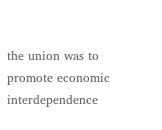the union was to promote economic interdependence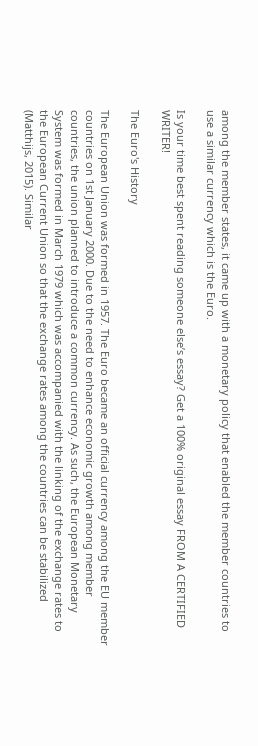among the member states, it came up with a monetary policy that enabled the member countries to use a similar currency which is the Euro.

Is your time best spent reading someone else’s essay? Get a 100% original essay FROM A CERTIFIED WRITER!

The Euro's History

The European Union was formed in 1957. The Euro became an official currency among the EU member countries on 1st January 2000. Due to the need to enhance economic growth among member countries, the union planned to introduce a common currency. As such, the European Monetary System was formed in March 1979 which was accompanied with the linking of the exchange rates to the European Current Union so that the exchange rates among the countries can be stabilized (Matthijs, 2015). Similar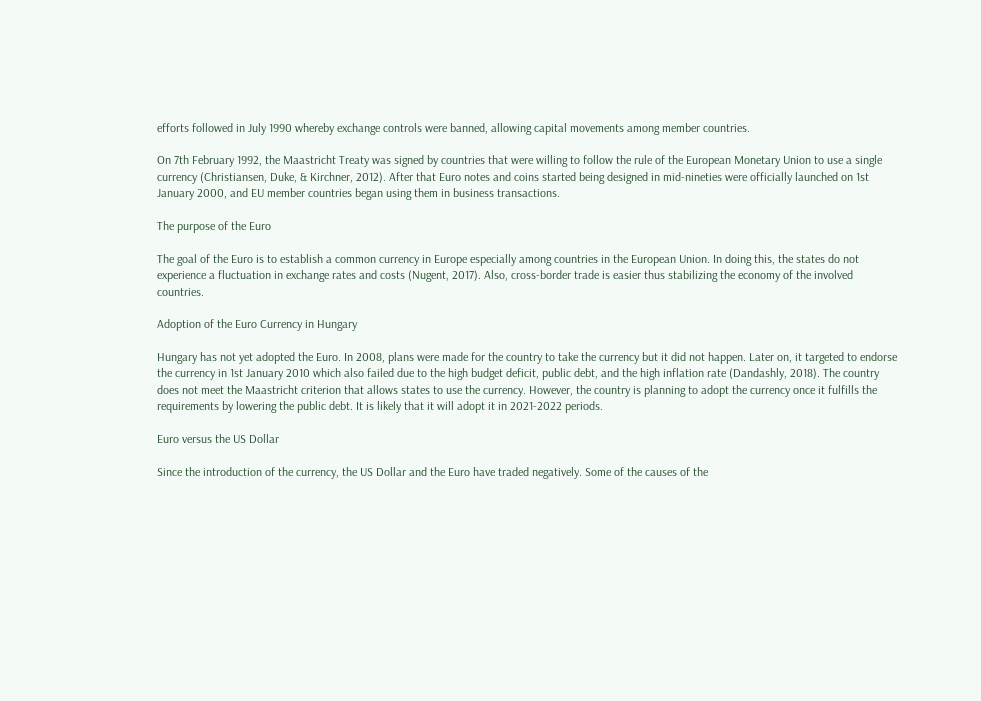efforts followed in July 1990 whereby exchange controls were banned, allowing capital movements among member countries.

On 7th February 1992, the Maastricht Treaty was signed by countries that were willing to follow the rule of the European Monetary Union to use a single currency (Christiansen, Duke, & Kirchner, 2012). After that Euro notes and coins started being designed in mid-nineties were officially launched on 1st January 2000, and EU member countries began using them in business transactions.

The purpose of the Euro

The goal of the Euro is to establish a common currency in Europe especially among countries in the European Union. In doing this, the states do not experience a fluctuation in exchange rates and costs (Nugent, 2017). Also, cross-border trade is easier thus stabilizing the economy of the involved countries.

Adoption of the Euro Currency in Hungary

Hungary has not yet adopted the Euro. In 2008, plans were made for the country to take the currency but it did not happen. Later on, it targeted to endorse the currency in 1st January 2010 which also failed due to the high budget deficit, public debt, and the high inflation rate (Dandashly, 2018). The country does not meet the Maastricht criterion that allows states to use the currency. However, the country is planning to adopt the currency once it fulfills the requirements by lowering the public debt. It is likely that it will adopt it in 2021-2022 periods.

Euro versus the US Dollar

Since the introduction of the currency, the US Dollar and the Euro have traded negatively. Some of the causes of the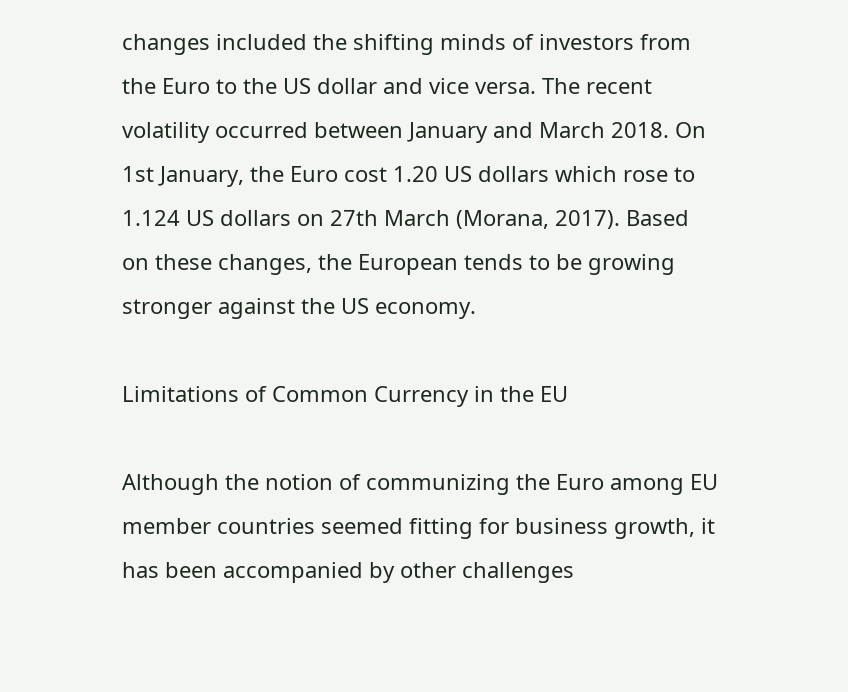changes included the shifting minds of investors from the Euro to the US dollar and vice versa. The recent volatility occurred between January and March 2018. On 1st January, the Euro cost 1.20 US dollars which rose to 1.124 US dollars on 27th March (Morana, 2017). Based on these changes, the European tends to be growing stronger against the US economy.

Limitations of Common Currency in the EU

Although the notion of communizing the Euro among EU member countries seemed fitting for business growth, it has been accompanied by other challenges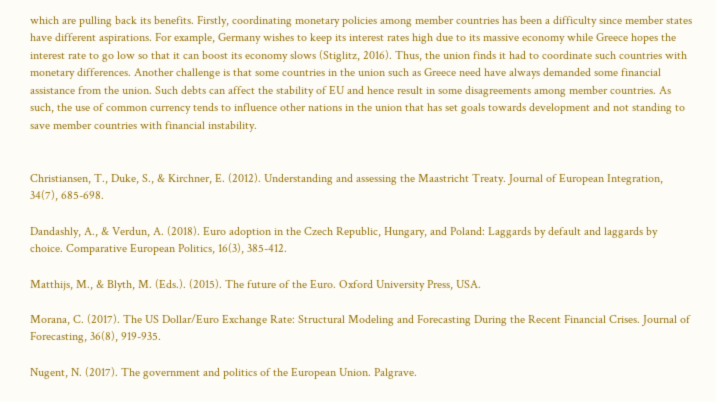which are pulling back its benefits. Firstly, coordinating monetary policies among member countries has been a difficulty since member states have different aspirations. For example, Germany wishes to keep its interest rates high due to its massive economy while Greece hopes the interest rate to go low so that it can boost its economy slows (Stiglitz, 2016). Thus, the union finds it had to coordinate such countries with monetary differences. Another challenge is that some countries in the union such as Greece need have always demanded some financial assistance from the union. Such debts can affect the stability of EU and hence result in some disagreements among member countries. As such, the use of common currency tends to influence other nations in the union that has set goals towards development and not standing to save member countries with financial instability.


Christiansen, T., Duke, S., & Kirchner, E. (2012). Understanding and assessing the Maastricht Treaty. Journal of European Integration, 34(7), 685-698.

Dandashly, A., & Verdun, A. (2018). Euro adoption in the Czech Republic, Hungary, and Poland: Laggards by default and laggards by choice. Comparative European Politics, 16(3), 385-412.

Matthijs, M., & Blyth, M. (Eds.). (2015). The future of the Euro. Oxford University Press, USA.

Morana, C. (2017). The US Dollar/Euro Exchange Rate: Structural Modeling and Forecasting During the Recent Financial Crises. Journal of Forecasting, 36(8), 919-935.

Nugent, N. (2017). The government and politics of the European Union. Palgrave.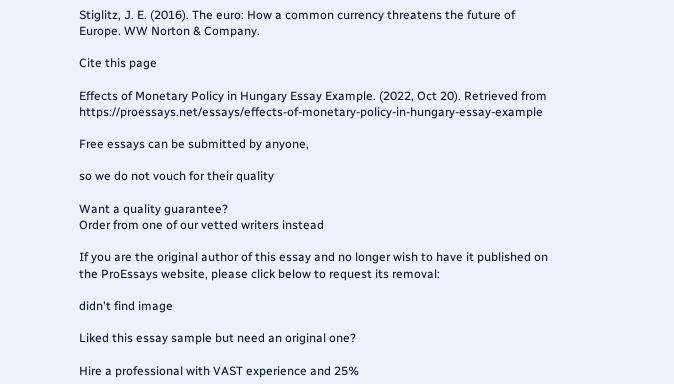Stiglitz, J. E. (2016). The euro: How a common currency threatens the future of Europe. WW Norton & Company.

Cite this page

Effects of Monetary Policy in Hungary Essay Example. (2022, Oct 20). Retrieved from https://proessays.net/essays/effects-of-monetary-policy-in-hungary-essay-example

Free essays can be submitted by anyone,

so we do not vouch for their quality

Want a quality guarantee?
Order from one of our vetted writers instead

If you are the original author of this essay and no longer wish to have it published on the ProEssays website, please click below to request its removal:

didn't find image

Liked this essay sample but need an original one?

Hire a professional with VAST experience and 25%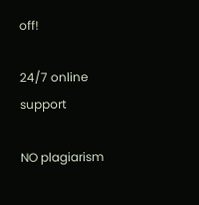off!

24/7 online support

NO plagiarism